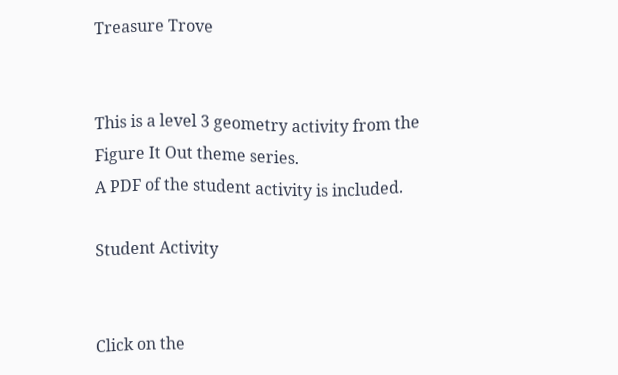Treasure Trove


This is a level 3 geometry activity from the Figure It Out theme series.
A PDF of the student activity is included.

Student Activity


Click on the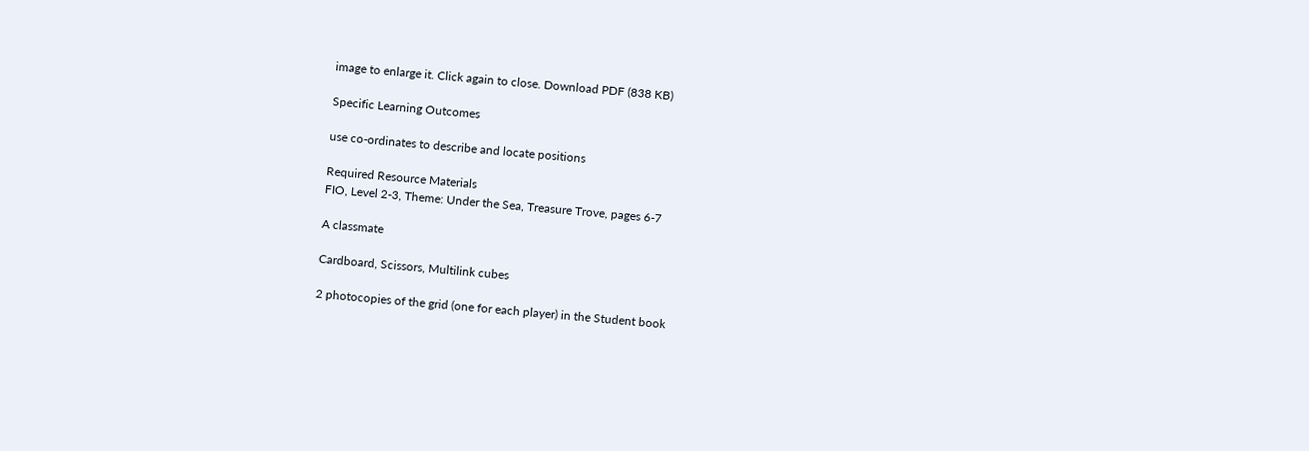image to enlarge it. Click again to close. Download PDF (838 KB)

Specific Learning Outcomes

use co-ordinates to describe and locate positions

Required Resource Materials
FIO, Level 2-3, Theme: Under the Sea, Treasure Trove, pages 6-7

A classmate

Cardboard, Scissors, Multilink cubes

2 photocopies of the grid (one for each player) in the Student book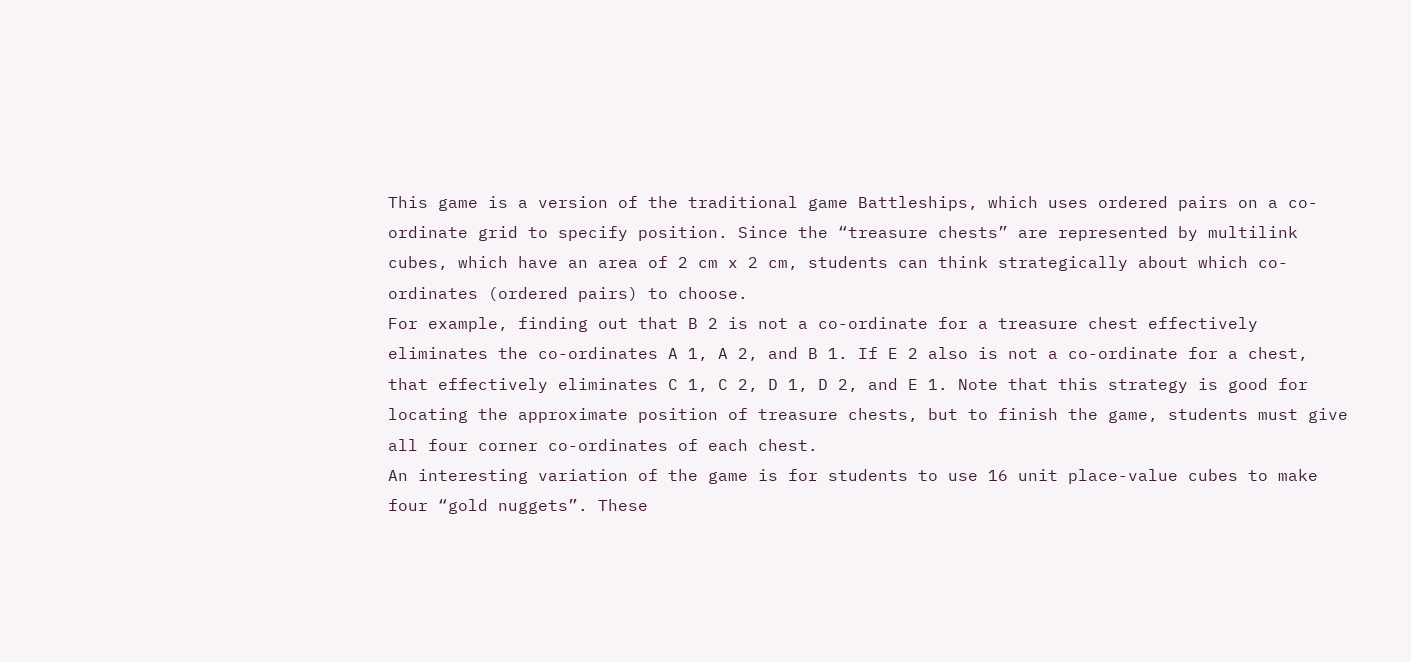This game is a version of the traditional game Battleships, which uses ordered pairs on a co-ordinate grid to specify position. Since the “treasure chests” are represented by multilink cubes, which have an area of 2 cm x 2 cm, students can think strategically about which co-ordinates (ordered pairs) to choose.
For example, finding out that B 2 is not a co-ordinate for a treasure chest effectively eliminates the co-ordinates A 1, A 2, and B 1. If E 2 also is not a co-ordinate for a chest, that effectively eliminates C 1, C 2, D 1, D 2, and E 1. Note that this strategy is good for locating the approximate position of treasure chests, but to finish the game, students must give all four corner co-ordinates of each chest.
An interesting variation of the game is for students to use 16 unit place-value cubes to make four “gold nuggets”. These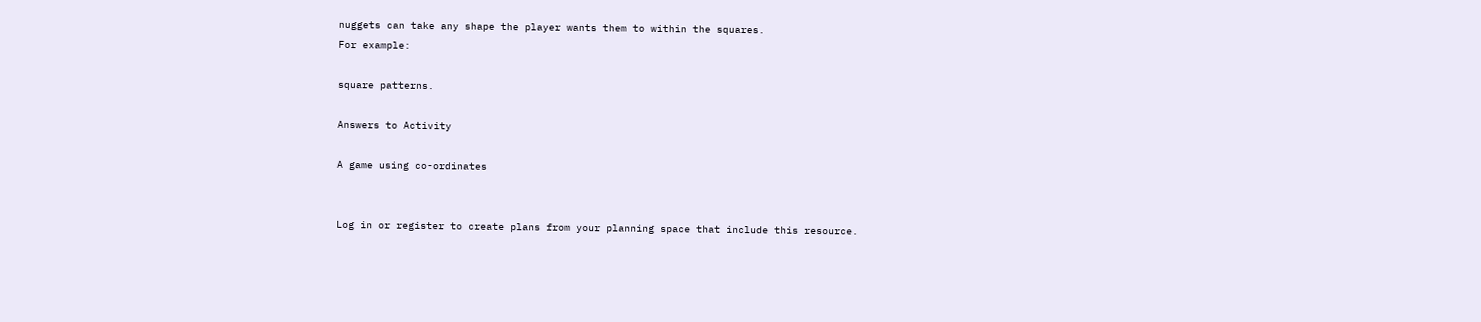nuggets can take any shape the player wants them to within the squares.
For example:

square patterns.

Answers to Activity

A game using co-ordinates


Log in or register to create plans from your planning space that include this resource.